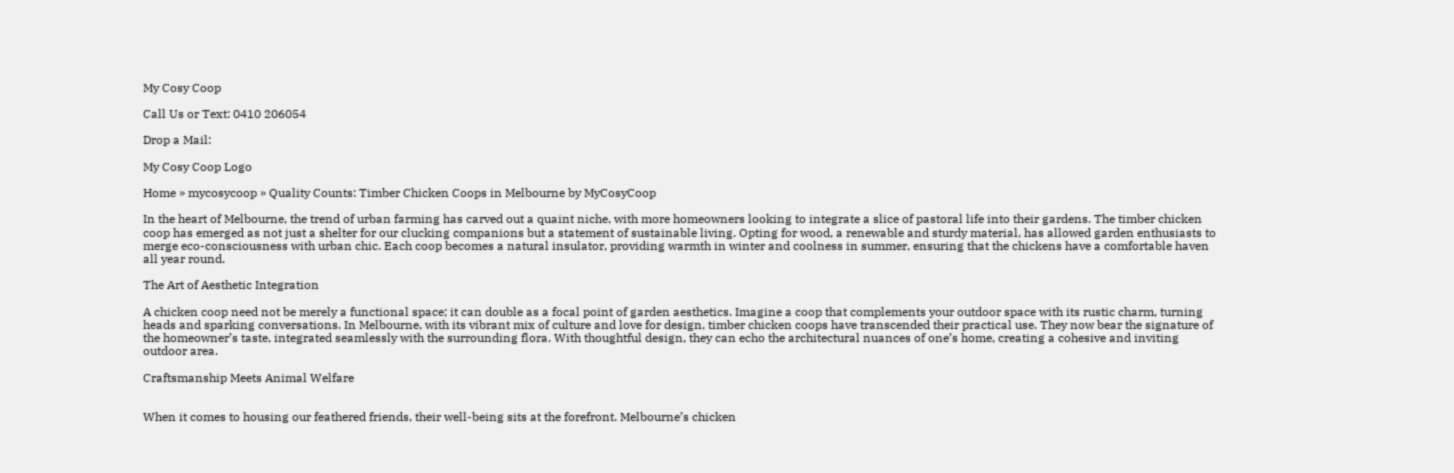My Cosy Coop

Call Us or Text: 0410 206054

Drop a Mail:

My Cosy Coop Logo

Home » mycosycoop » Quality Counts: Timber Chicken Coops in Melbourne by MyCosyCoop

In the heart of Melbourne, the trend of urban farming has carved out a quaint niche, with more homeowners looking to integrate a slice of pastoral life into their gardens. The timber chicken coop has emerged as not just a shelter for our clucking companions but a statement of sustainable living. Opting for wood, a renewable and sturdy material, has allowed garden enthusiasts to merge eco-consciousness with urban chic. Each coop becomes a natural insulator, providing warmth in winter and coolness in summer, ensuring that the chickens have a comfortable haven all year round.

The Art of Aesthetic Integration

A chicken coop need not be merely a functional space; it can double as a focal point of garden aesthetics. Imagine a coop that complements your outdoor space with its rustic charm, turning heads and sparking conversations. In Melbourne, with its vibrant mix of culture and love for design, timber chicken coops have transcended their practical use. They now bear the signature of the homeowner’s taste, integrated seamlessly with the surrounding flora. With thoughtful design, they can echo the architectural nuances of one’s home, creating a cohesive and inviting outdoor area.

Craftsmanship Meets Animal Welfare


When it comes to housing our feathered friends, their well-being sits at the forefront. Melbourne’s chicken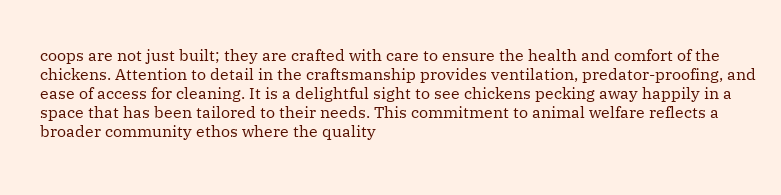coops are not just built; they are crafted with care to ensure the health and comfort of the chickens. Attention to detail in the craftsmanship provides ventilation, predator-proofing, and ease of access for cleaning. It is a delightful sight to see chickens pecking away happily in a space that has been tailored to their needs. This commitment to animal welfare reflects a broader community ethos where the quality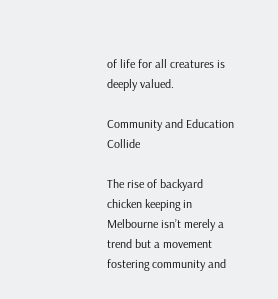of life for all creatures is deeply valued.

Community and Education Collide

The rise of backyard chicken keeping in Melbourne isn’t merely a trend but a movement fostering community and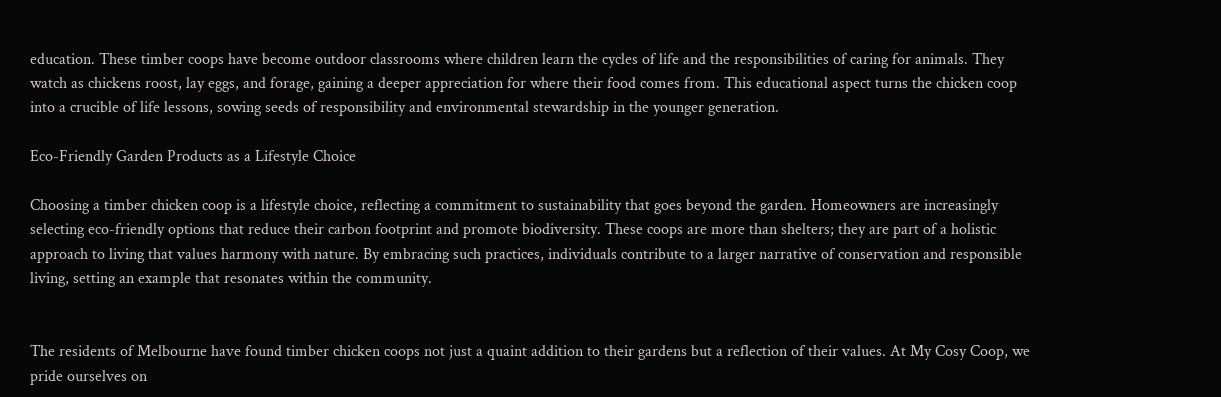education. These timber coops have become outdoor classrooms where children learn the cycles of life and the responsibilities of caring for animals. They watch as chickens roost, lay eggs, and forage, gaining a deeper appreciation for where their food comes from. This educational aspect turns the chicken coop into a crucible of life lessons, sowing seeds of responsibility and environmental stewardship in the younger generation.

Eco-Friendly Garden Products as a Lifestyle Choice

Choosing a timber chicken coop is a lifestyle choice, reflecting a commitment to sustainability that goes beyond the garden. Homeowners are increasingly selecting eco-friendly options that reduce their carbon footprint and promote biodiversity. These coops are more than shelters; they are part of a holistic approach to living that values harmony with nature. By embracing such practices, individuals contribute to a larger narrative of conservation and responsible living, setting an example that resonates within the community.


The residents of Melbourne have found timber chicken coops not just a quaint addition to their gardens but a reflection of their values. At My Cosy Coop, we pride ourselves on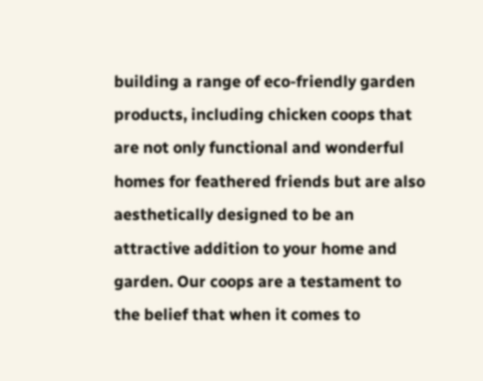building a range of eco-friendly garden products, including chicken coops that are not only functional and wonderful homes for feathered friends but are also aesthetically designed to be an attractive addition to your home and garden. Our coops are a testament to the belief that when it comes to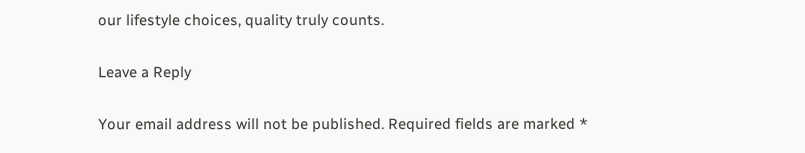our lifestyle choices, quality truly counts.

Leave a Reply

Your email address will not be published. Required fields are marked *